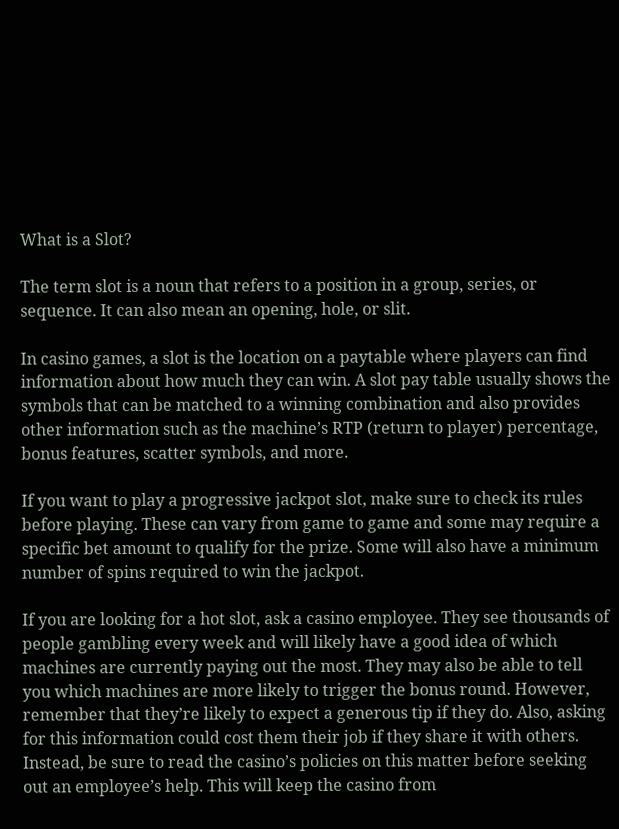What is a Slot?

The term slot is a noun that refers to a position in a group, series, or sequence. It can also mean an opening, hole, or slit.

In casino games, a slot is the location on a paytable where players can find information about how much they can win. A slot pay table usually shows the symbols that can be matched to a winning combination and also provides other information such as the machine’s RTP (return to player) percentage, bonus features, scatter symbols, and more.

If you want to play a progressive jackpot slot, make sure to check its rules before playing. These can vary from game to game and some may require a specific bet amount to qualify for the prize. Some will also have a minimum number of spins required to win the jackpot.

If you are looking for a hot slot, ask a casino employee. They see thousands of people gambling every week and will likely have a good idea of which machines are currently paying out the most. They may also be able to tell you which machines are more likely to trigger the bonus round. However, remember that they’re likely to expect a generous tip if they do. Also, asking for this information could cost them their job if they share it with others. Instead, be sure to read the casino’s policies on this matter before seeking out an employee’s help. This will keep the casino from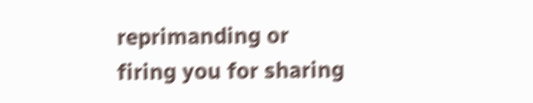reprimanding or firing you for sharing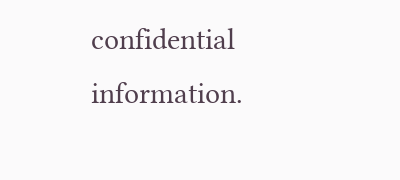confidential information.